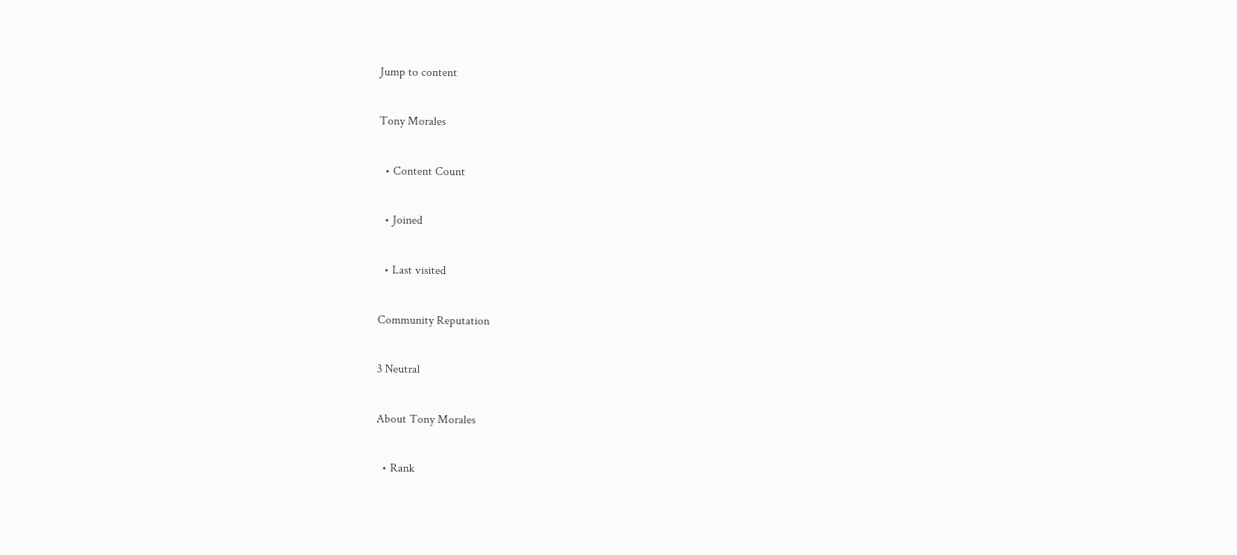Jump to content

Tony Morales

  • Content Count

  • Joined

  • Last visited

Community Reputation

3 Neutral

About Tony Morales

  • Rank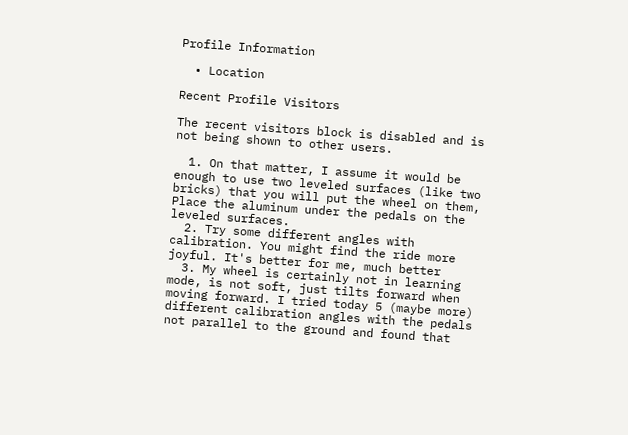Profile Information

  • Location

Recent Profile Visitors

The recent visitors block is disabled and is not being shown to other users.

  1. On that matter, I assume it would be enough to use two leveled surfaces (like two bricks) that you will put the wheel on them, Place the aluminum under the pedals on the leveled surfaces.
  2. Try some different angles with calibration. You might find the ride more joyful. It's better for me, much better
  3. My wheel is certainly not in learning mode, is not soft, just tilts forward when moving forward. I tried today 5 (maybe more) different calibration angles with the pedals not parallel to the ground and found that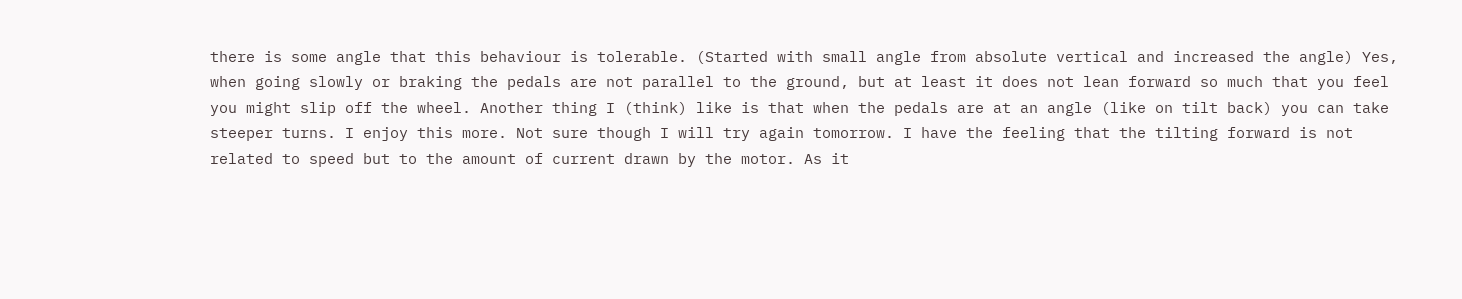there is some angle that this behaviour is tolerable. (Started with small angle from absolute vertical and increased the angle) Yes, when going slowly or braking the pedals are not parallel to the ground, but at least it does not lean forward so much that you feel you might slip off the wheel. Another thing I (think) like is that when the pedals are at an angle (like on tilt back) you can take steeper turns. I enjoy this more. Not sure though I will try again tomorrow. I have the feeling that the tilting forward is not related to speed but to the amount of current drawn by the motor. As it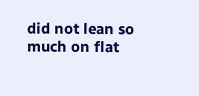did not lean so much on flat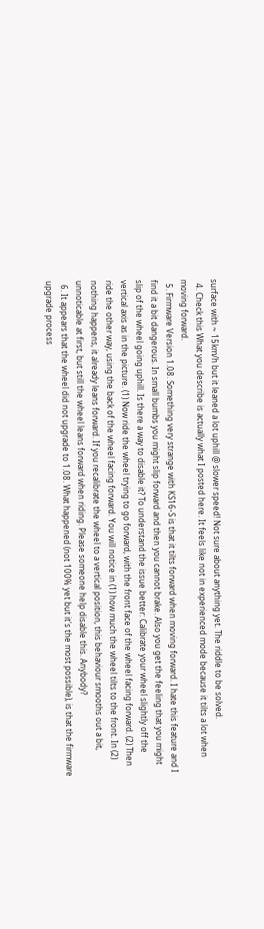surface with ~ 15km/h but it leaned a lot uphill @ slower speed! Not sure about anything yet. The riddle to be solved.
  4. Check this What you describe is actually what I posted here. It feels like not in experienced mode because it tilts a lot when moving forward.
  5. Firmware Version 1.08. Something very strange with KS16-S is that it tilts forward when moving forward. I hate this feature and I find it a bit dangerous. In small bumbs you might slip forward and then you cannot brake. Also you get the feeling that you might slip of the wheel going uphill. Is there a way to disable it? To understand the issue better: Calibrate your wheel slightly off the vertical axis as in the picture. (1) Now ride the wheel trying to go forward, with the front face of the wheel facing forward. (2) Then ride the other way, using the back of the wheel facing forward. You will notice in (1) how much the wheel tilts to the front. In (2) nothing happens, it already leans forward. If you recalibrate the wheel to a vertical position, this behaviour smooths out a bit, unnoticable at first, but still the wheel leans forward when riding. Please someone help disable this. Anybody?
  6. It appears that the wheel did not upgrade to 1.08. What happened (not 100% yet but it's the most possible), is that the firmware upgrade process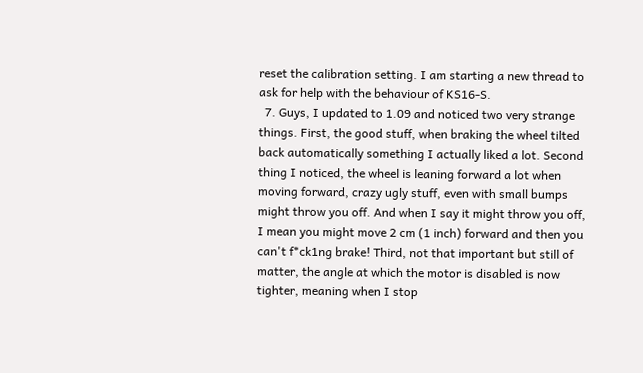reset the calibration setting. I am starting a new thread to ask for help with the behaviour of KS16-S.
  7. Guys, I updated to 1.09 and noticed two very strange things. First, the good stuff, when braking the wheel tilted back automatically something I actually liked a lot. Second thing I noticed, the wheel is leaning forward a lot when moving forward, crazy ugly stuff, even with small bumps might throw you off. And when I say it might throw you off, I mean you might move 2 cm (1 inch) forward and then you can't f*ck1ng brake! Third, not that important but still of matter, the angle at which the motor is disabled is now tighter, meaning when I stop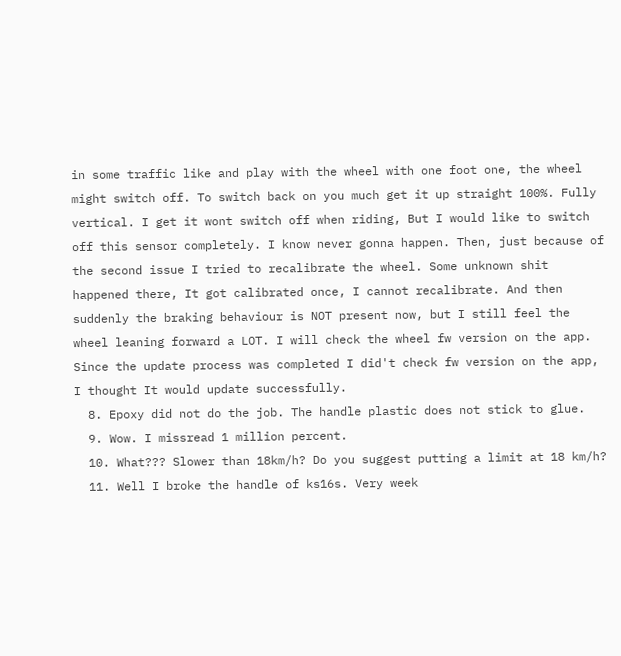in some traffic like and play with the wheel with one foot one, the wheel might switch off. To switch back on you much get it up straight 100%. Fully vertical. I get it wont switch off when riding, But I would like to switch off this sensor completely. I know never gonna happen. Then, just because of the second issue I tried to recalibrate the wheel. Some unknown shit happened there, It got calibrated once, I cannot recalibrate. And then suddenly the braking behaviour is NOT present now, but I still feel the wheel leaning forward a LOT. I will check the wheel fw version on the app. Since the update process was completed I did't check fw version on the app, I thought It would update successfully.
  8. Epoxy did not do the job. The handle plastic does not stick to glue.
  9. Wow. I missread 1 million percent.
  10. What??? Slower than 18km/h? Do you suggest putting a limit at 18 km/h?
  11. Well I broke the handle of ks16s. Very week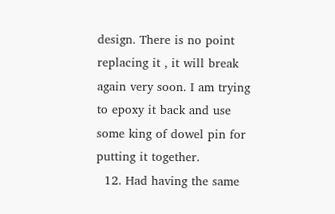design. There is no point replacing it , it will break again very soon. I am trying to epoxy it back and use some king of dowel pin for putting it together.
  12. Had having the same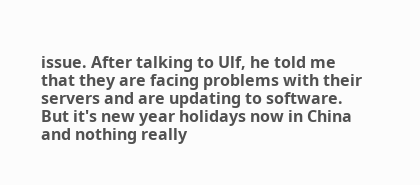issue. After talking to Ulf, he told me that they are facing problems with their servers and are updating to software. But it's new year holidays now in China and nothing really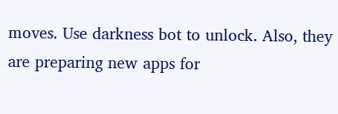moves. Use darkness bot to unlock. Also, they are preparing new apps for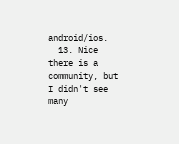android/ios.
  13. Nice there is a community, but I didn't see many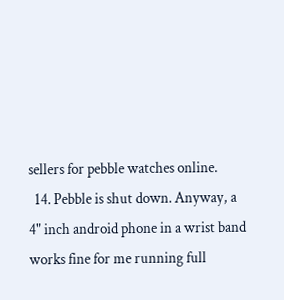sellers for pebble watches online.
  14. Pebble is shut down. Anyway, a 4" inch android phone in a wrist band works fine for me running full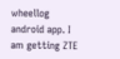wheellog android app. I am getting ZTE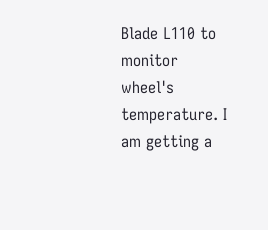Blade L110 to monitor wheel's temperature. I am getting a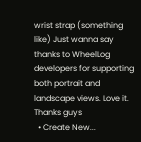wrist strap (something like) Just wanna say thanks to WheelLog developers for supporting both portrait and landscape views. Love it. Thanks guys
  • Create New...